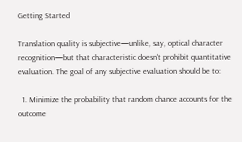Getting Started

Translation quality is subjective—unlike, say, optical character recognition—but that characteristic doesn't prohibit quantitative evaluation. The goal of any subjective evaluation should be to:

  1. Minimize the probability that random chance accounts for the outcome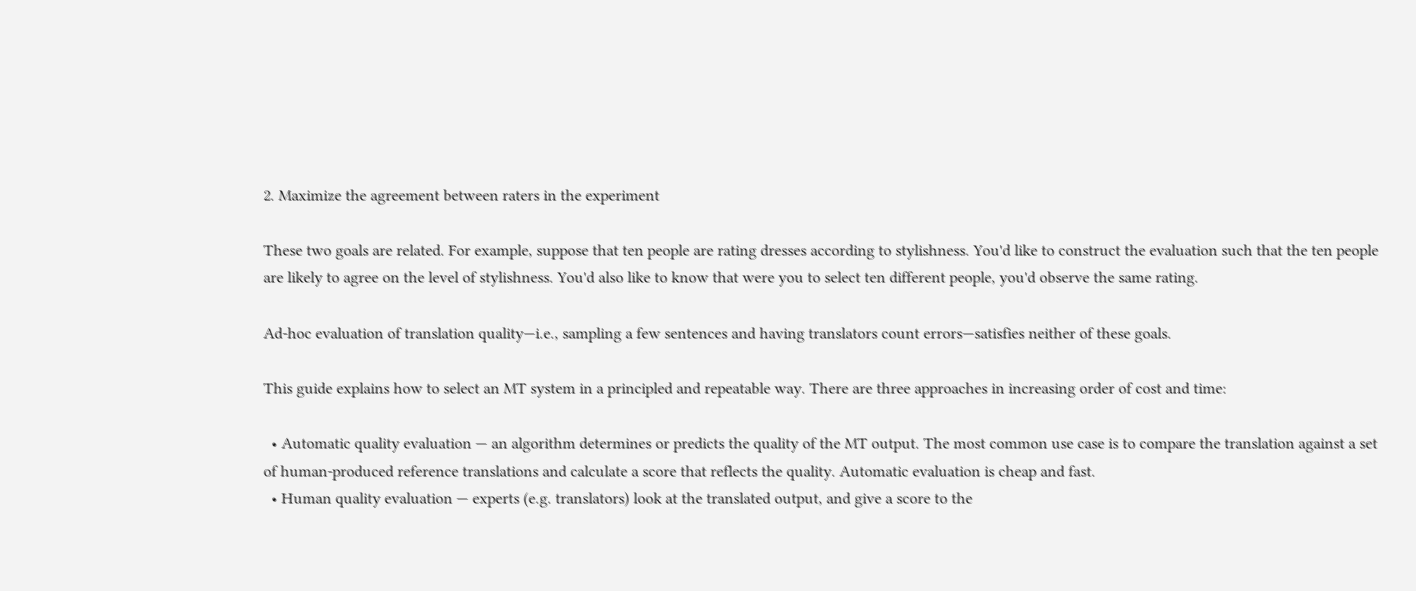2. Maximize the agreement between raters in the experiment

These two goals are related. For example, suppose that ten people are rating dresses according to stylishness. You'd like to construct the evaluation such that the ten people are likely to agree on the level of stylishness. You'd also like to know that were you to select ten different people, you'd observe the same rating.

Ad-hoc evaluation of translation quality—i.e., sampling a few sentences and having translators count errors—satisfies neither of these goals.

This guide explains how to select an MT system in a principled and repeatable way. There are three approaches in increasing order of cost and time:

  • Automatic quality evaluation — an algorithm determines or predicts the quality of the MT output. The most common use case is to compare the translation against a set of human-produced reference translations and calculate a score that reflects the quality. Automatic evaluation is cheap and fast.
  • Human quality evaluation — experts (e.g. translators) look at the translated output, and give a score to the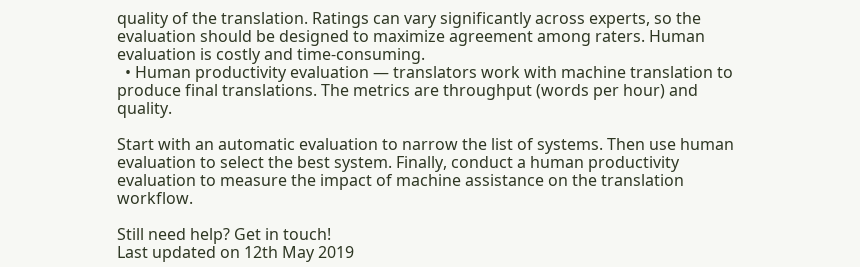quality of the translation. Ratings can vary significantly across experts, so the evaluation should be designed to maximize agreement among raters. Human evaluation is costly and time-consuming.
  • Human productivity evaluation — translators work with machine translation to produce final translations. The metrics are throughput (words per hour) and quality.

Start with an automatic evaluation to narrow the list of systems. Then use human evaluation to select the best system. Finally, conduct a human productivity evaluation to measure the impact of machine assistance on the translation workflow.

Still need help? Get in touch!
Last updated on 12th May 2019